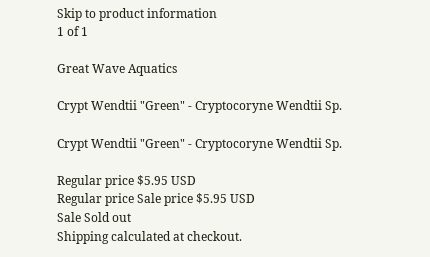Skip to product information
1 of 1

Great Wave Aquatics

Crypt Wendtii "Green" - Cryptocoryne Wendtii Sp.

Crypt Wendtii "Green" - Cryptocoryne Wendtii Sp.

Regular price $5.95 USD
Regular price Sale price $5.95 USD
Sale Sold out
Shipping calculated at checkout.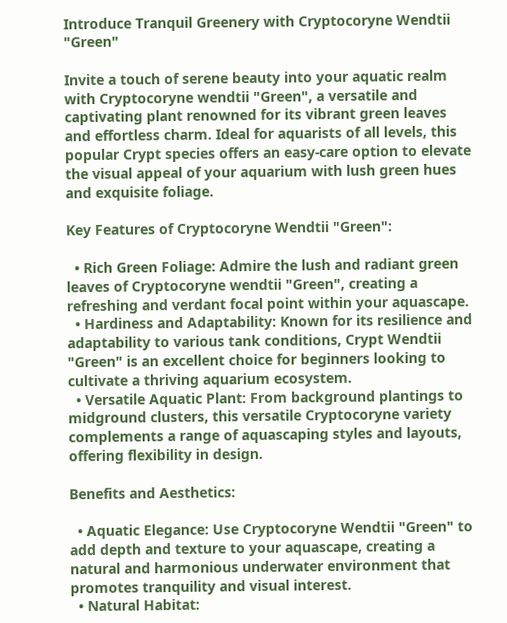Introduce Tranquil Greenery with Cryptocoryne Wendtii "Green"

Invite a touch of serene beauty into your aquatic realm with Cryptocoryne wendtii "Green", a versatile and captivating plant renowned for its vibrant green leaves and effortless charm. Ideal for aquarists of all levels, this popular Crypt species offers an easy-care option to elevate the visual appeal of your aquarium with lush green hues and exquisite foliage.

Key Features of Cryptocoryne Wendtii "Green":

  • Rich Green Foliage: Admire the lush and radiant green leaves of Cryptocoryne wendtii "Green", creating a refreshing and verdant focal point within your aquascape.
  • Hardiness and Adaptability: Known for its resilience and adaptability to various tank conditions, Crypt Wendtii "Green" is an excellent choice for beginners looking to cultivate a thriving aquarium ecosystem.
  • Versatile Aquatic Plant: From background plantings to midground clusters, this versatile Cryptocoryne variety complements a range of aquascaping styles and layouts, offering flexibility in design.

Benefits and Aesthetics:

  • Aquatic Elegance: Use Cryptocoryne Wendtii "Green" to add depth and texture to your aquascape, creating a natural and harmonious underwater environment that promotes tranquility and visual interest.
  • Natural Habitat: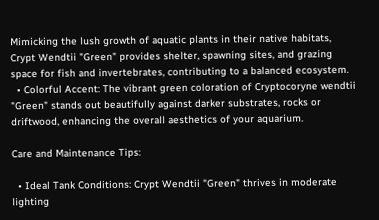Mimicking the lush growth of aquatic plants in their native habitats, Crypt Wendtii "Green" provides shelter, spawning sites, and grazing space for fish and invertebrates, contributing to a balanced ecosystem.
  • Colorful Accent: The vibrant green coloration of Cryptocoryne wendtii "Green" stands out beautifully against darker substrates, rocks or driftwood, enhancing the overall aesthetics of your aquarium.

Care and Maintenance Tips:

  • Ideal Tank Conditions: Crypt Wendtii "Green" thrives in moderate lighting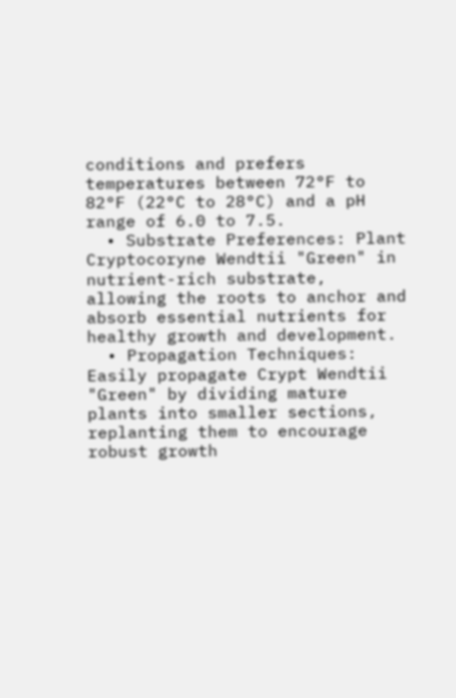conditions and prefers temperatures between 72°F to 82°F (22°C to 28°C) and a pH range of 6.0 to 7.5.
  • Substrate Preferences: Plant Cryptocoryne Wendtii "Green" in nutrient-rich substrate, allowing the roots to anchor and absorb essential nutrients for healthy growth and development.
  • Propagation Techniques: Easily propagate Crypt Wendtii "Green" by dividing mature plants into smaller sections, replanting them to encourage robust growth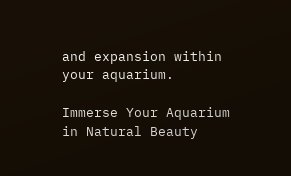and expansion within your aquarium.

Immerse Your Aquarium in Natural Beauty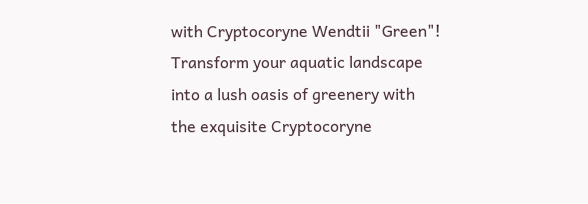with Cryptocoryne Wendtii "Green"! Transform your aquatic landscape into a lush oasis of greenery with the exquisite Cryptocoryne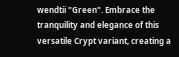wendtii "Green". Embrace the tranquility and elegance of this versatile Crypt variant, creating a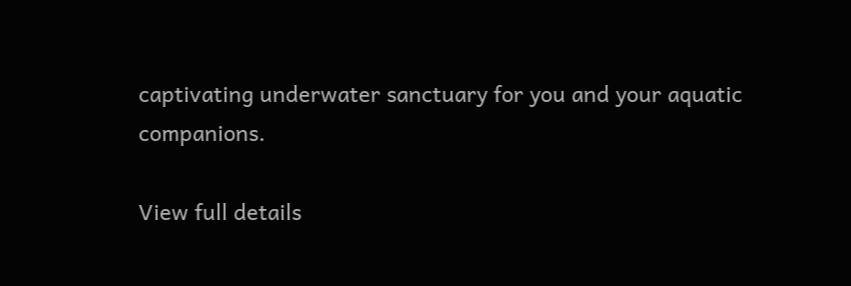captivating underwater sanctuary for you and your aquatic companions.

View full details